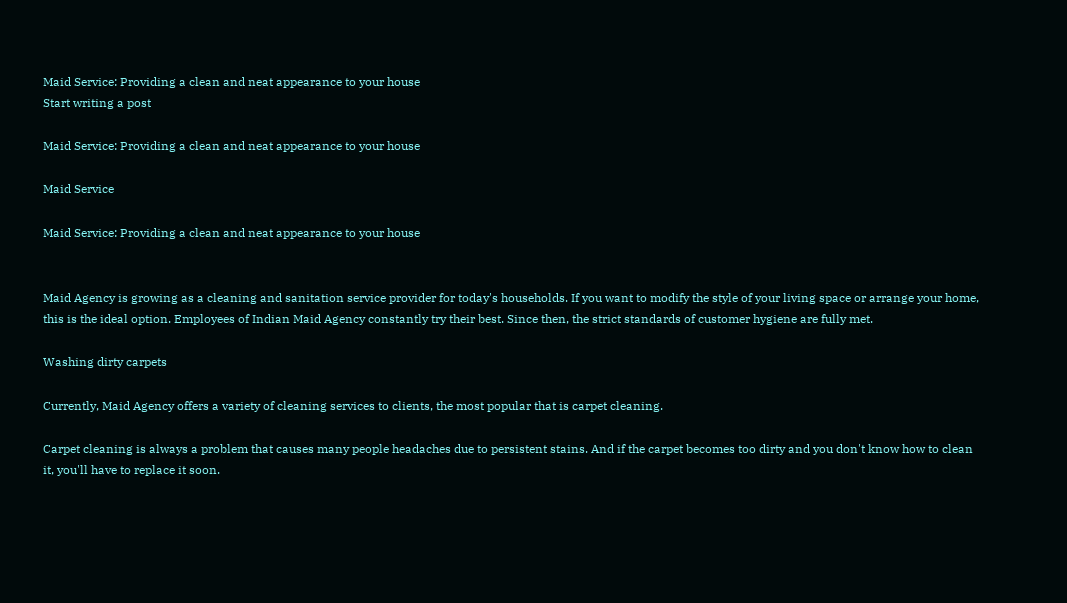Maid Service: Providing a clean and neat appearance to your house
Start writing a post

Maid Service: Providing a clean and neat appearance to your house

Maid Service

Maid Service: Providing a clean and neat appearance to your house


Maid Agency is growing as a cleaning and sanitation service provider for today's households. If you want to modify the style of your living space or arrange your home, this is the ideal option. Employees of Indian Maid Agency constantly try their best. Since then, the strict standards of customer hygiene are fully met.

Washing dirty carpets

Currently, Maid Agency offers a variety of cleaning services to clients, the most popular that is carpet cleaning.

Carpet cleaning is always a problem that causes many people headaches due to persistent stains. And if the carpet becomes too dirty and you don't know how to clean it, you'll have to replace it soon.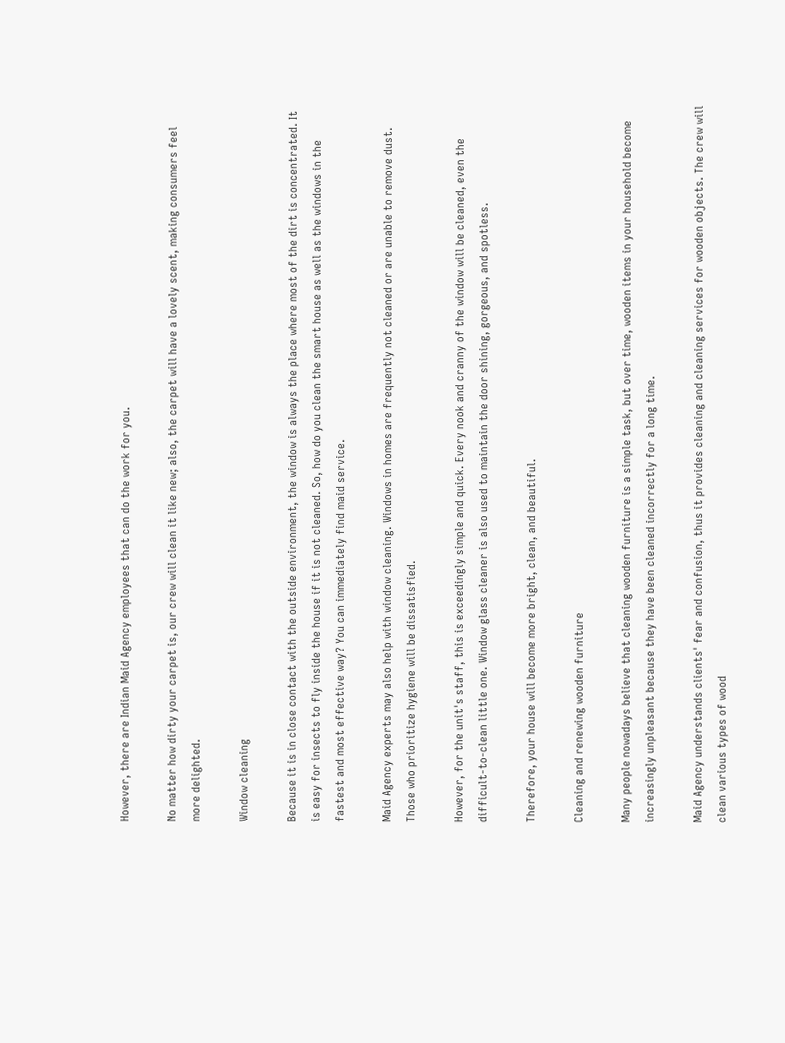However, there are Indian Maid Agency employees that can do the work for you.

No matter how dirty your carpet is, our crew will clean it like new; also, the carpet will have a lovely scent, making consumers feel more delighted.

Window cleaning

Because it is in close contact with the outside environment, the window is always the place where most of the dirt is concentrated. It is easy for insects to fly inside the house if it is not cleaned. So, how do you clean the smart house as well as the windows in the fastest and most effective way? You can immediately find maid service.

Maid Agency experts may also help with window cleaning. Windows in homes are frequently not cleaned or are unable to remove dust. Those who prioritize hygiene will be dissatisfied.

However, for the unit's staff, this is exceedingly simple and quick. Every nook and cranny of the window will be cleaned, even the difficult-to-clean little one. Window glass cleaner is also used to maintain the door shining, gorgeous, and spotless.

Therefore, your house will become more bright, clean, and beautiful.

Cleaning and renewing wooden furniture

Many people nowadays believe that cleaning wooden furniture is a simple task, but over time, wooden items in your household become increasingly unpleasant because they have been cleaned incorrectly for a long time.

Maid Agency understands clients' fear and confusion, thus it provides cleaning and cleaning services for wooden objects. The crew will clean various types of wood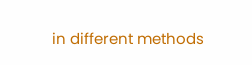in different methods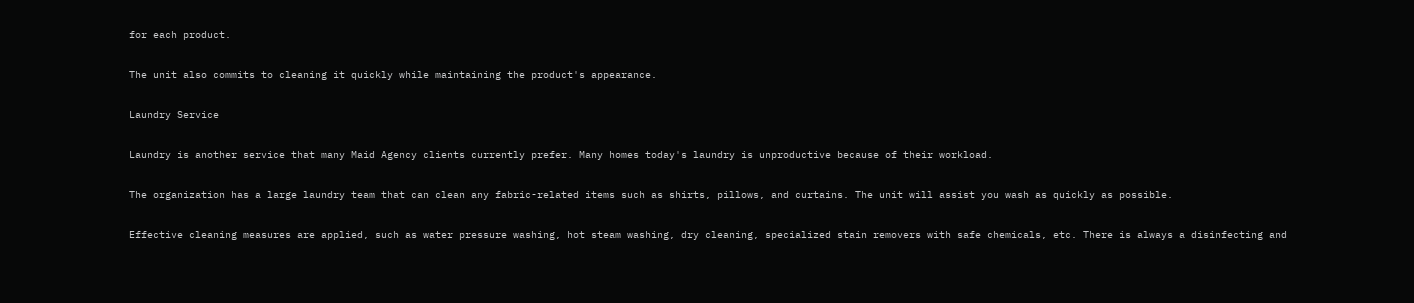for each product.

The unit also commits to cleaning it quickly while maintaining the product's appearance.

Laundry Service

Laundry is another service that many Maid Agency clients currently prefer. Many homes today's laundry is unproductive because of their workload.

The organization has a large laundry team that can clean any fabric-related items such as shirts, pillows, and curtains. The unit will assist you wash as quickly as possible.

Effective cleaning measures are applied, such as water pressure washing, hot steam washing, dry cleaning, specialized stain removers with safe chemicals, etc. There is always a disinfecting and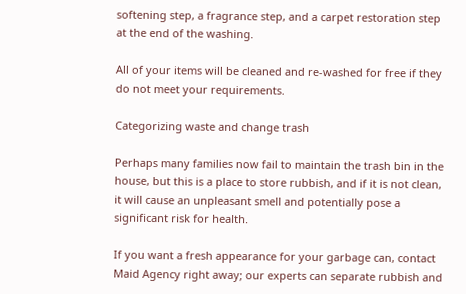softening step, a fragrance step, and a carpet restoration step at the end of the washing.

All of your items will be cleaned and re-washed for free if they do not meet your requirements.

Categorizing waste and change trash

Perhaps many families now fail to maintain the trash bin in the house, but this is a place to store rubbish, and if it is not clean, it will cause an unpleasant smell and potentially pose a significant risk for health.

If you want a fresh appearance for your garbage can, contact Maid Agency right away; our experts can separate rubbish and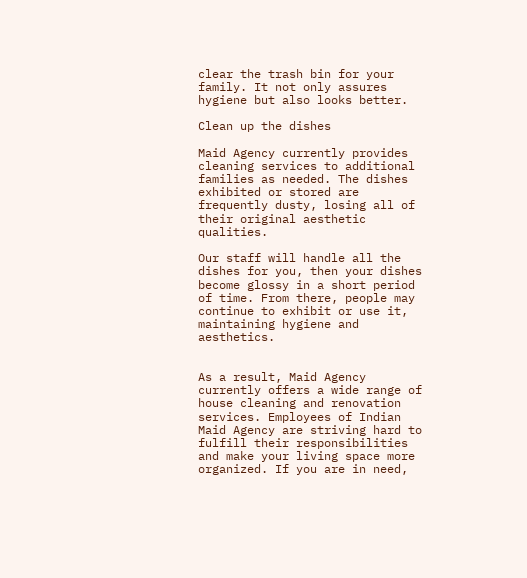clear the trash bin for your family. It not only assures hygiene but also looks better.

Clean up the dishes

Maid Agency currently provides cleaning services to additional families as needed. The dishes exhibited or stored are frequently dusty, losing all of their original aesthetic qualities.

Our staff will handle all the dishes for you, then your dishes become glossy in a short period of time. From there, people may continue to exhibit or use it, maintaining hygiene and aesthetics.


As a result, Maid Agency currently offers a wide range of house cleaning and renovation services. Employees of Indian Maid Agency are striving hard to fulfill their responsibilities and make your living space more organized. If you are in need,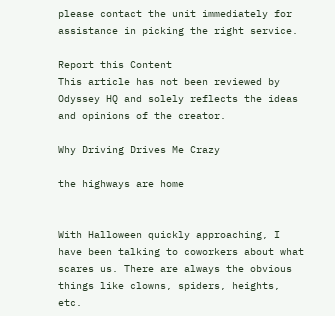please contact the unit immediately for assistance in picking the right service.

Report this Content
This article has not been reviewed by Odyssey HQ and solely reflects the ideas and opinions of the creator.

Why Driving Drives Me Crazy

the highways are home


With Halloween quickly approaching, I have been talking to coworkers about what scares us. There are always the obvious things like clowns, spiders, heights, etc.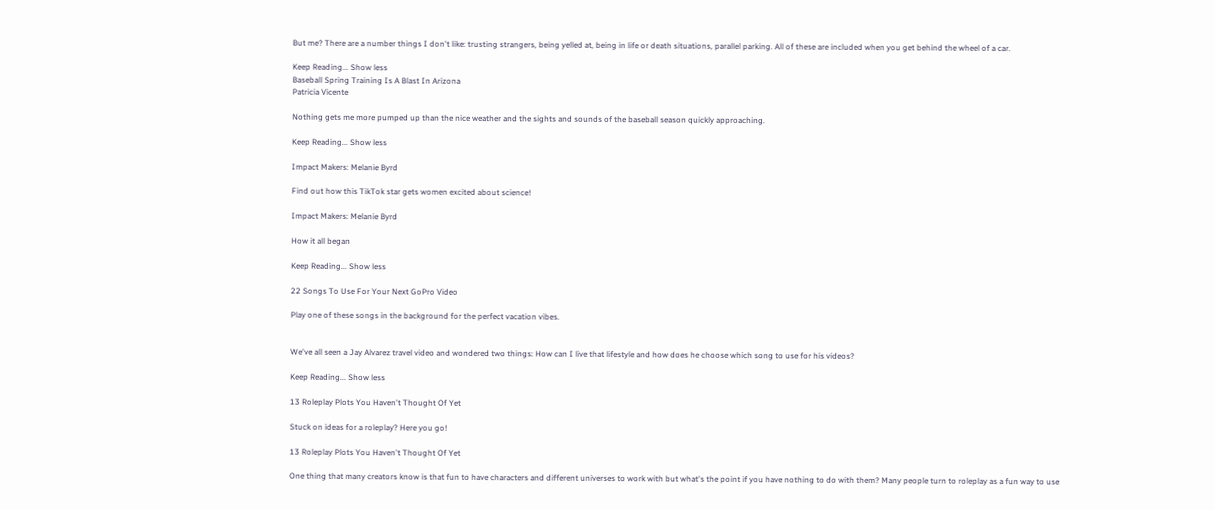But me? There are a number things I don't like: trusting strangers, being yelled at, being in life or death situations, parallel parking. All of these are included when you get behind the wheel of a car.

Keep Reading... Show less
Baseball Spring Training Is A Blast In Arizona
Patricia Vicente

Nothing gets me more pumped up than the nice weather and the sights and sounds of the baseball season quickly approaching.

Keep Reading... Show less

Impact Makers: Melanie Byrd

Find out how this TikTok star gets women excited about science!

Impact Makers: Melanie Byrd

How it all began

Keep Reading... Show less

22 Songs To Use For Your Next GoPro Video

Play one of these songs in the background for the perfect vacation vibes.


We've all seen a Jay Alvarez travel video and wondered two things: How can I live that lifestyle and how does he choose which song to use for his videos?

Keep Reading... Show less

13 Roleplay Plots You Haven't Thought Of Yet

Stuck on ideas for a roleplay? Here you go!

13 Roleplay Plots You Haven't Thought Of Yet

One thing that many creators know is that fun to have characters and different universes to work with but what's the point if you have nothing to do with them? Many people turn to roleplay as a fun way to use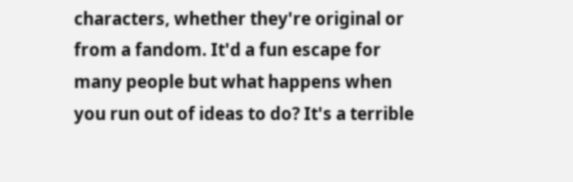characters, whether they're original or from a fandom. It'd a fun escape for many people but what happens when you run out of ideas to do? It's a terrible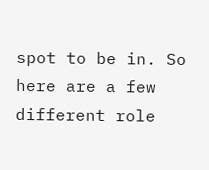spot to be in. So here are a few different role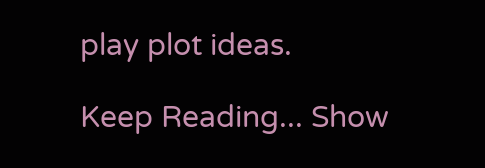play plot ideas.

Keep Reading... Show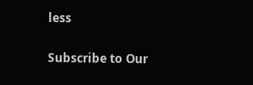less

Subscribe to Our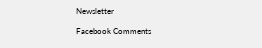Newsletter

Facebook Comments